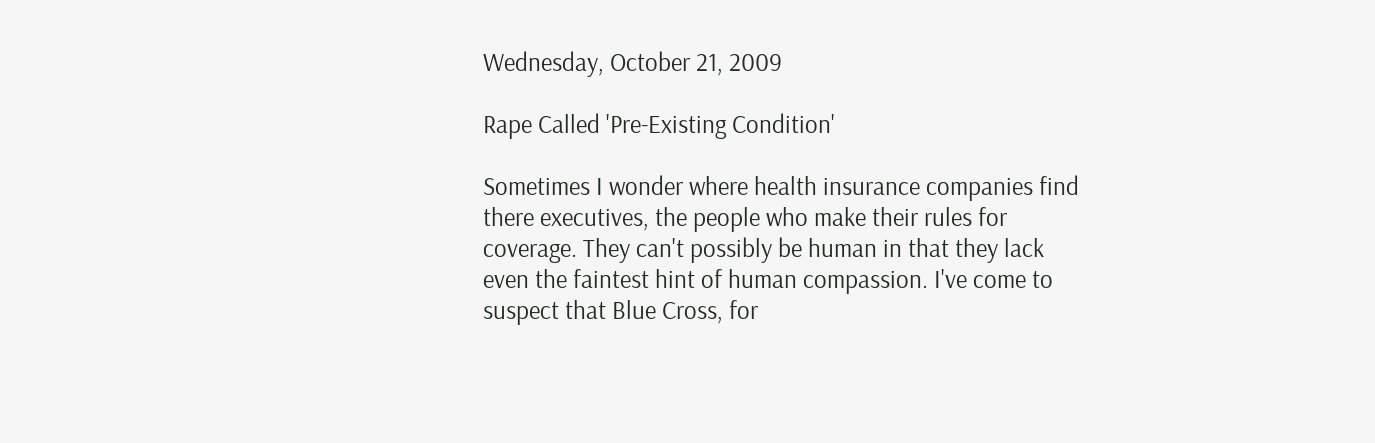Wednesday, October 21, 2009

Rape Called 'Pre-Existing Condition'

Sometimes I wonder where health insurance companies find there executives, the people who make their rules for coverage. They can't possibly be human in that they lack even the faintest hint of human compassion. I've come to suspect that Blue Cross, for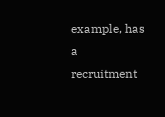example, has a recruitment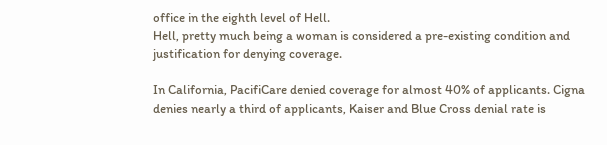office in the eighth level of Hell.
Hell, pretty much being a woman is considered a pre-existing condition and justification for denying coverage.

In California, PacifiCare denied coverage for almost 40% of applicants. Cigna denies nearly a third of applicants, Kaiser and Blue Cross denial rate is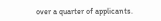over a quarter of applicants.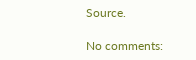Source.

No comments: